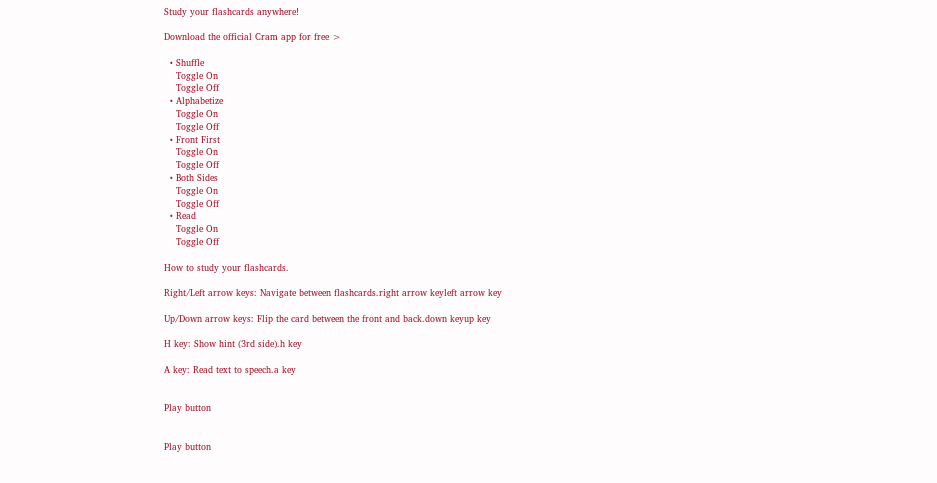Study your flashcards anywhere!

Download the official Cram app for free >

  • Shuffle
    Toggle On
    Toggle Off
  • Alphabetize
    Toggle On
    Toggle Off
  • Front First
    Toggle On
    Toggle Off
  • Both Sides
    Toggle On
    Toggle Off
  • Read
    Toggle On
    Toggle Off

How to study your flashcards.

Right/Left arrow keys: Navigate between flashcards.right arrow keyleft arrow key

Up/Down arrow keys: Flip the card between the front and back.down keyup key

H key: Show hint (3rd side).h key

A key: Read text to speech.a key


Play button


Play button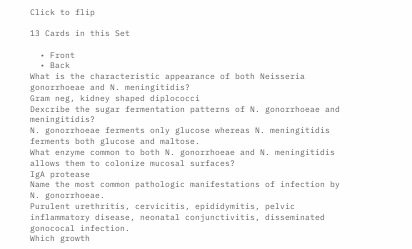Click to flip

13 Cards in this Set

  • Front
  • Back
What is the characteristic appearance of both Neisseria gonorrhoeae and N. meningitidis?
Gram neg, kidney shaped diplococci
Dexcribe the sugar fermentation patterns of N. gonorrhoeae and meningitidis?
N. gonorrhoeae ferments only glucose whereas N. meningitidis ferments both glucose and maltose.
What enzyme common to both N. gonorrhoeae and N. meningitidis allows them to colonize mucosal surfaces?
IgA protease
Name the most common pathologic manifestations of infection by N. gonorrhoeae.
Purulent urethritis, cervicitis, epididymitis, pelvic inflammatory disease, neonatal conjunctivitis, disseminated gonococal infection.
Which growth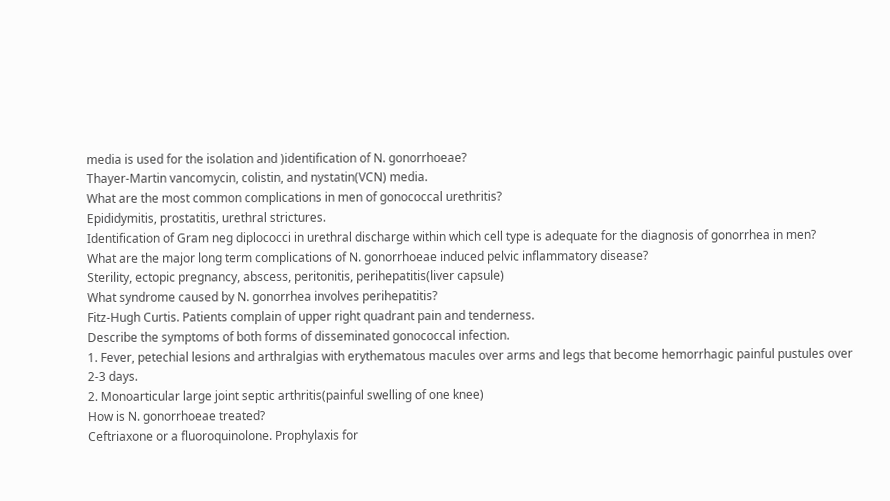media is used for the isolation and )identification of N. gonorrhoeae?
Thayer-Martin vancomycin, colistin, and nystatin(VCN) media.
What are the most common complications in men of gonococcal urethritis?
Epididymitis, prostatitis, urethral strictures.
Identification of Gram neg diplococci in urethral discharge within which cell type is adequate for the diagnosis of gonorrhea in men?
What are the major long term complications of N. gonorrhoeae induced pelvic inflammatory disease?
Sterility, ectopic pregnancy, abscess, peritonitis, perihepatitis(liver capsule)
What syndrome caused by N. gonorrhea involves perihepatitis?
Fitz-Hugh Curtis. Patients complain of upper right quadrant pain and tenderness.
Describe the symptoms of both forms of disseminated gonococcal infection.
1. Fever, petechial lesions and arthralgias with erythematous macules over arms and legs that become hemorrhagic painful pustules over 2-3 days.
2. Monoarticular large joint septic arthritis(painful swelling of one knee)
How is N. gonorrhoeae treated?
Ceftriaxone or a fluoroquinolone. Prophylaxis for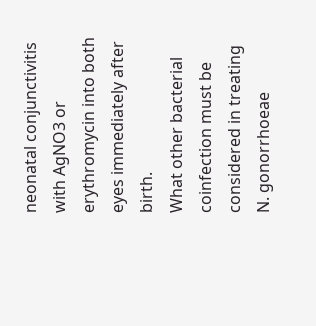neonatal conjunctivitis with AgNO3 or erythromycin into both eyes immediately after birth.
What other bacterial coinfection must be considered in treating N. gonorrhoeae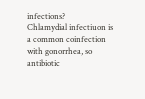infections?
Chlamydial infectiuon is a common coinfection with gonorrhea, so antibiotic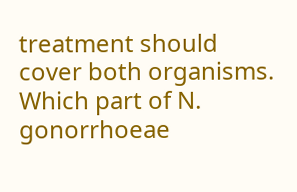treatment should cover both organisms.
Which part of N. gonorrhoeae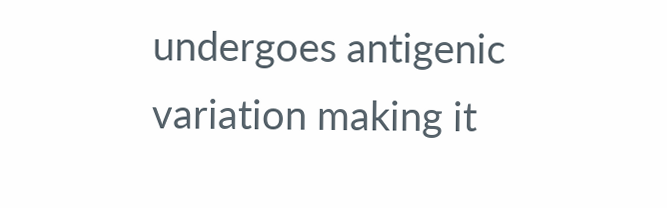undergoes antigenic variation making it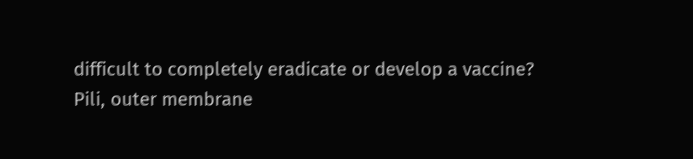difficult to completely eradicate or develop a vaccine?
Pili, outer membrane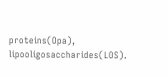proteins(Opa), lipooligosaccharides(LOS).